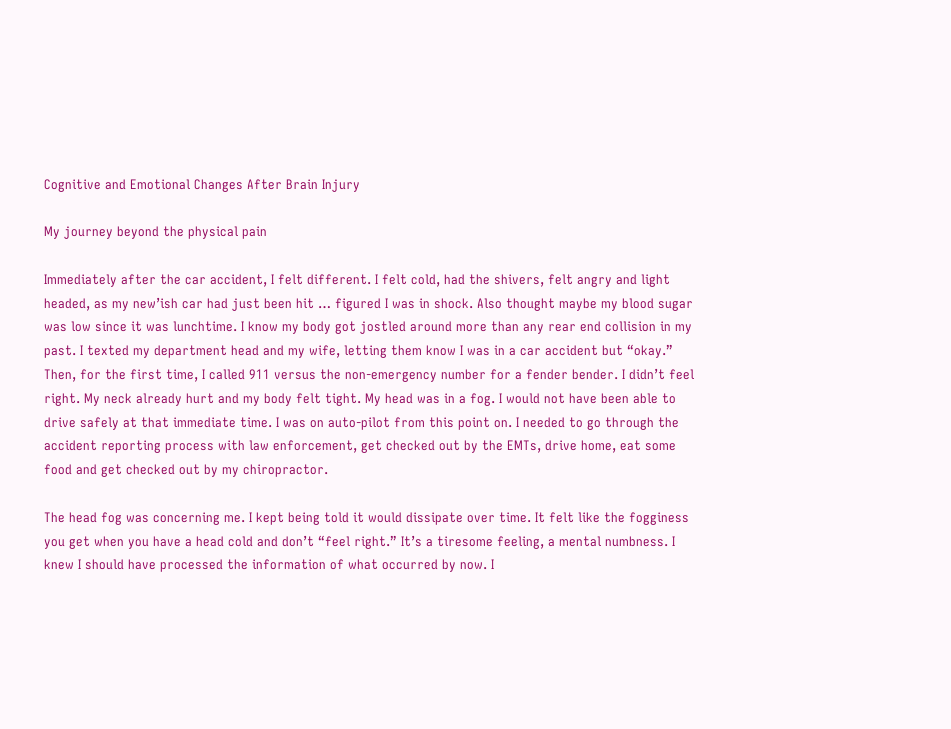Cognitive and Emotional Changes After Brain Injury

My journey beyond the physical pain

Immediately after the car accident, I felt different. I felt cold, had the shivers, felt angry and light headed, as my new’ish car had just been hit … figured I was in shock. Also thought maybe my blood sugar was low since it was lunchtime. I know my body got jostled around more than any rear end collision in my past. I texted my department head and my wife, letting them know I was in a car accident but “okay.” Then, for the first time, I called 911 versus the non-emergency number for a fender bender. I didn’t feel right. My neck already hurt and my body felt tight. My head was in a fog. I would not have been able to drive safely at that immediate time. I was on auto-pilot from this point on. I needed to go through the accident reporting process with law enforcement, get checked out by the EMTs, drive home, eat some food and get checked out by my chiropractor.

The head fog was concerning me. I kept being told it would dissipate over time. It felt like the fogginess you get when you have a head cold and don’t “feel right.” It’s a tiresome feeling, a mental numbness. I knew I should have processed the information of what occurred by now. I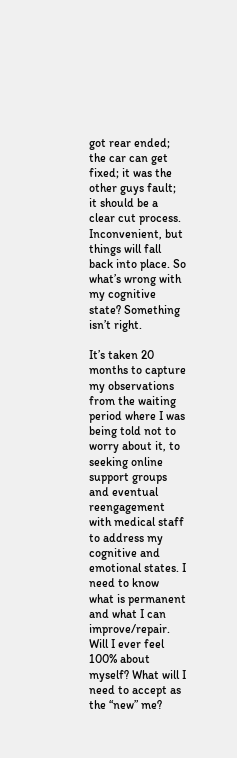got rear ended; the car can get fixed; it was the other guys fault; it should be a clear cut process. Inconvenient, but things will fall back into place. So what’s wrong with my cognitive state? Something isn’t right.

It’s taken 20 months to capture my observations from the waiting period where I was being told not to worry about it, to seeking online support groups and eventual reengagement with medical staff to address my cognitive and emotional states. I need to know what is permanent and what I can improve/repair. Will I ever feel 100% about myself? What will I need to accept as the “new” me?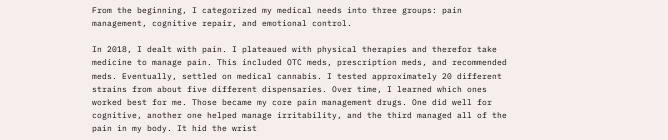From the beginning, I categorized my medical needs into three groups: pain management, cognitive repair, and emotional control.

In 2018, I dealt with pain. I plateaued with physical therapies and therefor take medicine to manage pain. This included OTC meds, prescription meds, and recommended meds. Eventually, settled on medical cannabis. I tested approximately 20 different strains from about five different dispensaries. Over time, I learned which ones worked best for me. Those became my core pain management drugs. One did well for cognitive, another one helped manage irritability, and the third managed all of the pain in my body. It hid the wrist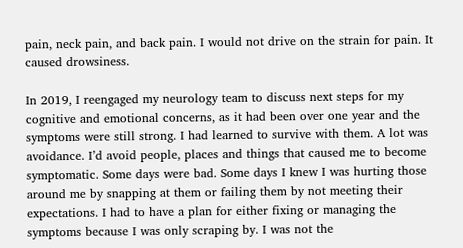pain, neck pain, and back pain. I would not drive on the strain for pain. It caused drowsiness.

In 2019, I reengaged my neurology team to discuss next steps for my cognitive and emotional concerns, as it had been over one year and the symptoms were still strong. I had learned to survive with them. A lot was avoidance. I’d avoid people, places and things that caused me to become symptomatic. Some days were bad. Some days I knew I was hurting those around me by snapping at them or failing them by not meeting their expectations. I had to have a plan for either fixing or managing the symptoms because I was only scraping by. I was not the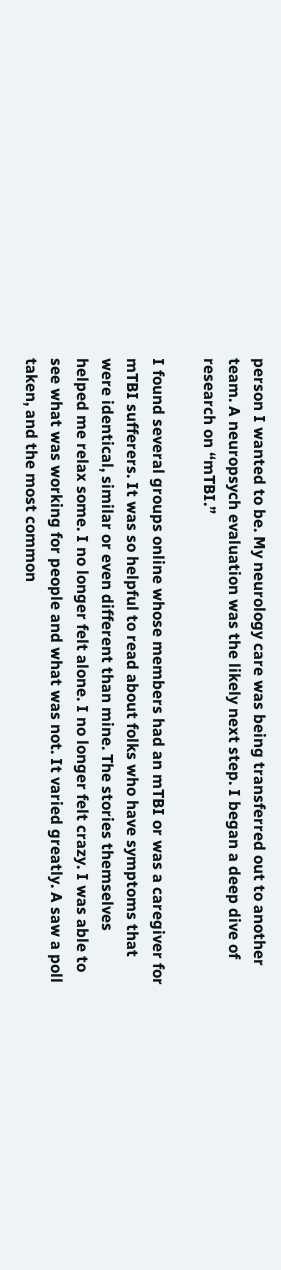person I wanted to be. My neurology care was being transferred out to another team. A neuropsych evaluation was the likely next step. I began a deep dive of research on “mTBI.”

I found several groups online whose members had an mTBI or was a caregiver for mTBI sufferers. It was so helpful to read about folks who have symptoms that were identical, similar or even different than mine. The stories themselves helped me relax some. I no longer felt alone. I no longer felt crazy. I was able to see what was working for people and what was not. It varied greatly. A saw a poll taken, and the most common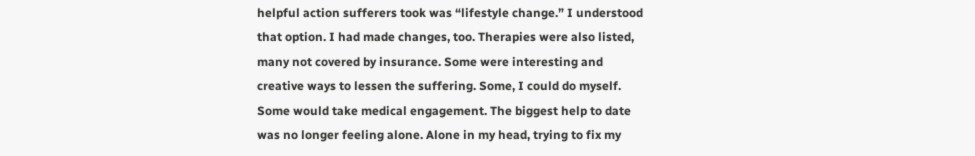helpful action sufferers took was “lifestyle change.” I understood that option. I had made changes, too. Therapies were also listed, many not covered by insurance. Some were interesting and creative ways to lessen the suffering. Some, I could do myself. Some would take medical engagement. The biggest help to date was no longer feeling alone. Alone in my head, trying to fix my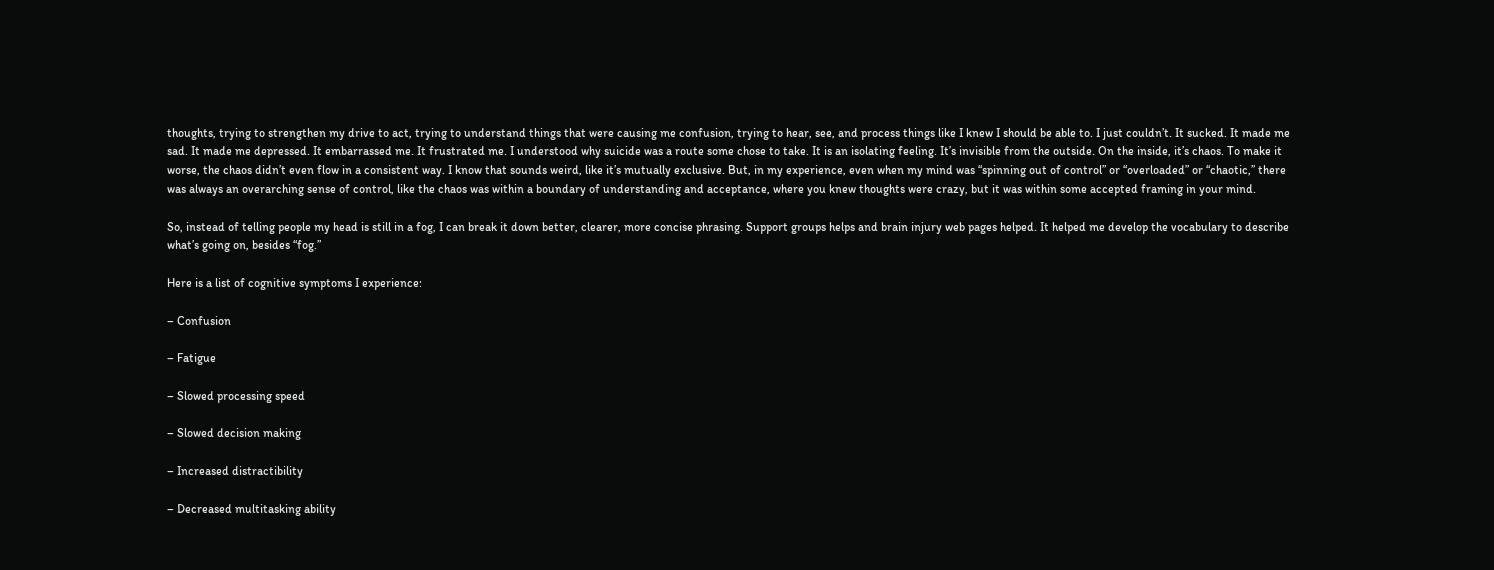thoughts, trying to strengthen my drive to act, trying to understand things that were causing me confusion, trying to hear, see, and process things like I knew I should be able to. I just couldn’t. It sucked. It made me sad. It made me depressed. It embarrassed me. It frustrated me. I understood why suicide was a route some chose to take. It is an isolating feeling. It’s invisible from the outside. On the inside, it’s chaos. To make it worse, the chaos didn’t even flow in a consistent way. I know that sounds weird, like it’s mutually exclusive. But, in my experience, even when my mind was “spinning out of control” or “overloaded” or “chaotic,” there was always an overarching sense of control, like the chaos was within a boundary of understanding and acceptance, where you knew thoughts were crazy, but it was within some accepted framing in your mind.

So, instead of telling people my head is still in a fog, I can break it down better, clearer, more concise phrasing. Support groups helps and brain injury web pages helped. It helped me develop the vocabulary to describe what’s going on, besides “fog.”

Here is a list of cognitive symptoms I experience:

– Confusion

– Fatigue

– Slowed processing speed

– Slowed decision making

– Increased distractibility

– Decreased multitasking ability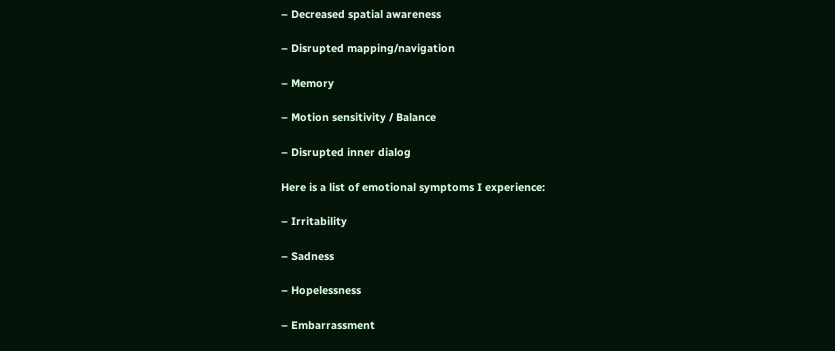– Decreased spatial awareness

– Disrupted mapping/navigation

– Memory

– Motion sensitivity / Balance

– Disrupted inner dialog

Here is a list of emotional symptoms I experience:

– Irritability

– Sadness

– Hopelessness

– Embarrassment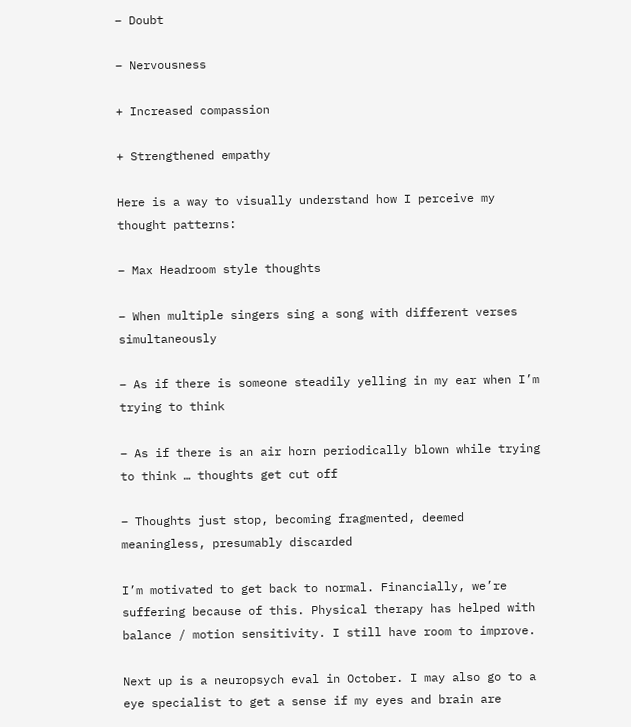– Doubt

– Nervousness

+ Increased compassion

+ Strengthened empathy

Here is a way to visually understand how I perceive my thought patterns:

– Max Headroom style thoughts

– When multiple singers sing a song with different verses simultaneously

– As if there is someone steadily yelling in my ear when I’m trying to think

– As if there is an air horn periodically blown while trying to think … thoughts get cut off

– Thoughts just stop, becoming fragmented, deemed meaningless, presumably discarded

I’m motivated to get back to normal. Financially, we’re suffering because of this. Physical therapy has helped with balance / motion sensitivity. I still have room to improve.

Next up is a neuropsych eval in October. I may also go to a eye specialist to get a sense if my eyes and brain are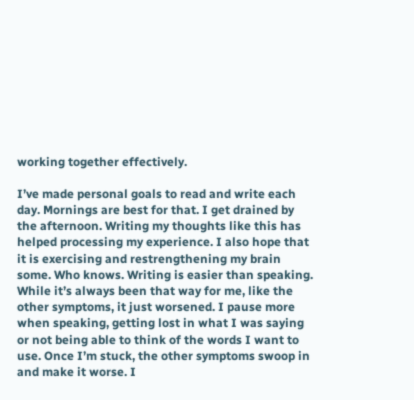working together effectively.

I’ve made personal goals to read and write each day. Mornings are best for that. I get drained by the afternoon. Writing my thoughts like this has helped processing my experience. I also hope that it is exercising and restrengthening my brain some. Who knows. Writing is easier than speaking. While it’s always been that way for me, like the other symptoms, it just worsened. I pause more when speaking, getting lost in what I was saying or not being able to think of the words I want to use. Once I’m stuck, the other symptoms swoop in and make it worse. I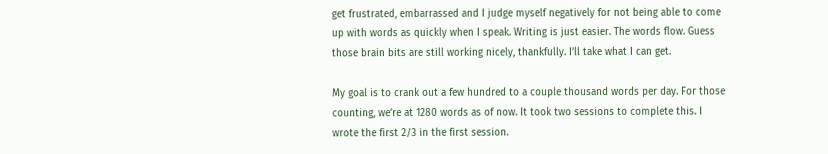get frustrated, embarrassed and I judge myself negatively for not being able to come up with words as quickly when I speak. Writing is just easier. The words flow. Guess those brain bits are still working nicely, thankfully. I’ll take what I can get.

My goal is to crank out a few hundred to a couple thousand words per day. For those counting, we’re at 1280 words as of now. It took two sessions to complete this. I wrote the first 2/3 in the first session.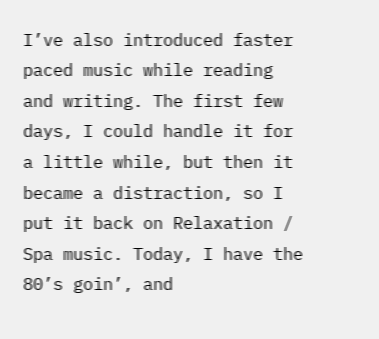I’ve also introduced faster paced music while reading and writing. The first few days, I could handle it for a little while, but then it became a distraction, so I put it back on Relaxation / Spa music. Today, I have the 80’s goin’, and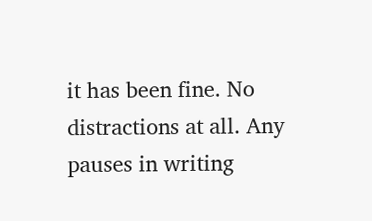it has been fine. No distractions at all. Any pauses in writing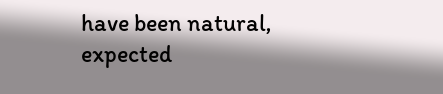have been natural, expected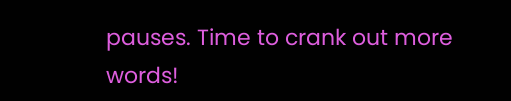pauses. Time to crank out more words!